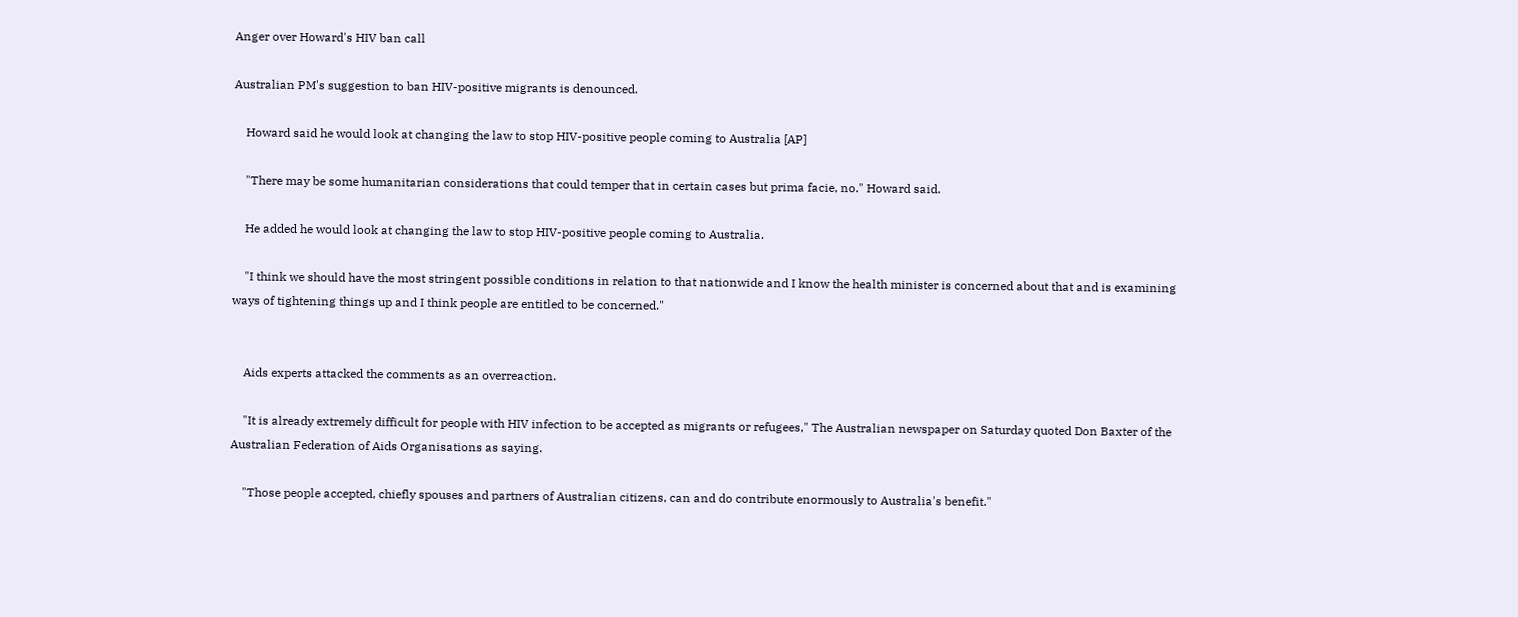Anger over Howard's HIV ban call

Australian PM's suggestion to ban HIV-positive migrants is denounced.

    Howard said he would look at changing the law to stop HIV-positive people coming to Australia [AP]

    "There may be some humanitarian considerations that could temper that in certain cases but prima facie, no." Howard said.

    He added he would look at changing the law to stop HIV-positive people coming to Australia.

    "I think we should have the most stringent possible conditions in relation to that nationwide and I know the health minister is concerned about that and is examining ways of tightening things up and I think people are entitled to be concerned."


    Aids experts attacked the comments as an overreaction.

    "It is already extremely difficult for people with HIV infection to be accepted as migrants or refugees," The Australian newspaper on Saturday quoted Don Baxter of the Australian Federation of Aids Organisations as saying.

    "Those people accepted, chiefly spouses and partners of Australian citizens, can and do contribute enormously to Australia's benefit."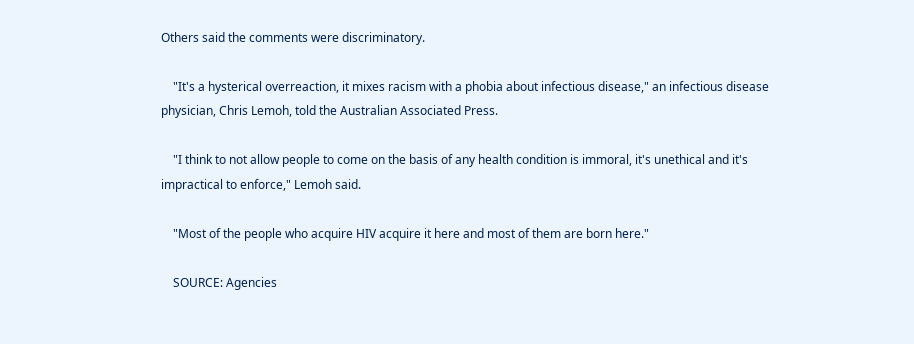Others said the comments were discriminatory.

    "It's a hysterical overreaction, it mixes racism with a phobia about infectious disease," an infectious disease physician, Chris Lemoh, told the Australian Associated Press.

    "I think to not allow people to come on the basis of any health condition is immoral, it's unethical and it's impractical to enforce," Lemoh said.

    "Most of the people who acquire HIV acquire it here and most of them are born here."

    SOURCE: Agencies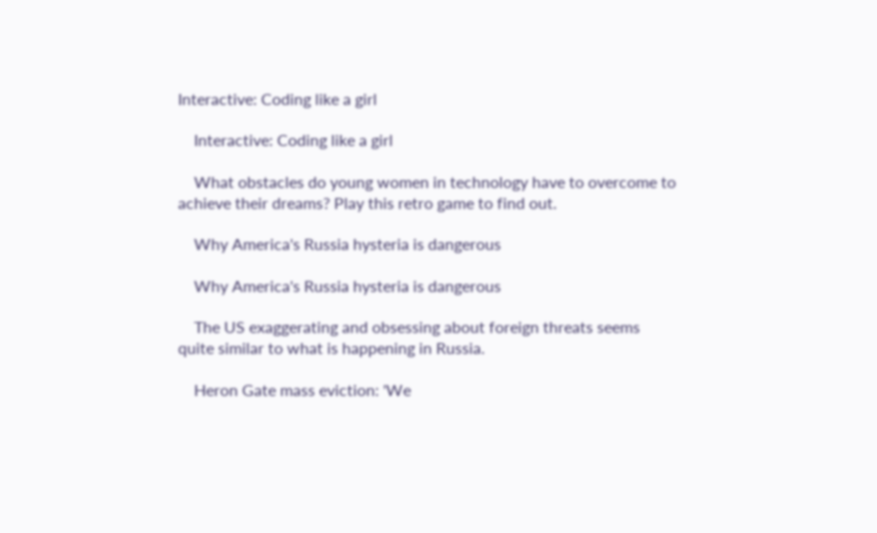Interactive: Coding like a girl

    Interactive: Coding like a girl

    What obstacles do young women in technology have to overcome to achieve their dreams? Play this retro game to find out.

    Why America's Russia hysteria is dangerous

    Why America's Russia hysteria is dangerous

    The US exaggerating and obsessing about foreign threats seems quite similar to what is happening in Russia.

    Heron Gate mass eviction: 'We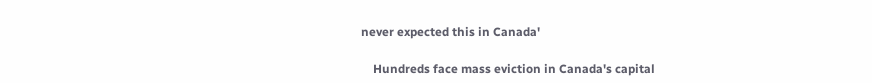never expected this in Canada'

    Hundreds face mass eviction in Canada's capital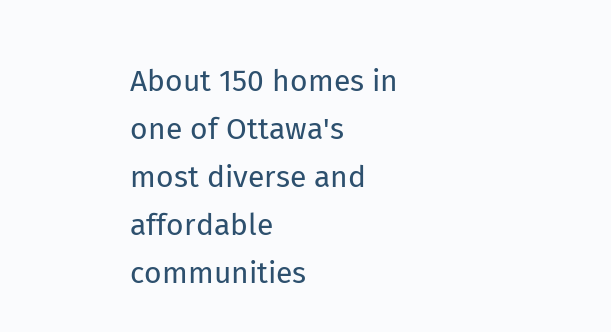About 150 homes in one of Ottawa's most diverse and affordable communities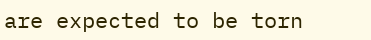are expected to be torn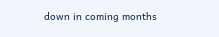down in coming months